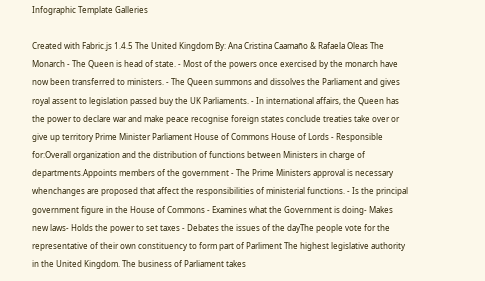Infographic Template Galleries

Created with Fabric.js 1.4.5 The United Kingdom By: Ana Cristina Caamaño & Rafaela Oleas The Monarch - The Queen is head of state. - Most of the powers once exercised by the monarch have now been transferred to ministers. - The Queen summons and dissolves the Parliament and gives royal assent to legislation passed buy the UK Parliaments. - In international affairs, the Queen has the power to declare war and make peace recognise foreign states conclude treaties take over or give up territory Prime Minister Parliament House of Commons House of Lords - Responsible for:Overall organization and the distribution of functions between Ministers in charge of departments.Appoints members of the government - The Prime Ministers approval is necessary whenchanges are proposed that affect the responsibilities of ministerial functions. - Is the principal government figure in the House of Commons - Examines what the Government is doing- Makes new laws- Holds the power to set taxes - Debates the issues of the dayThe people vote for the representative of their own constituency to form part of Parliment The highest legislative authority in the United Kingdom. The business of Parliament takes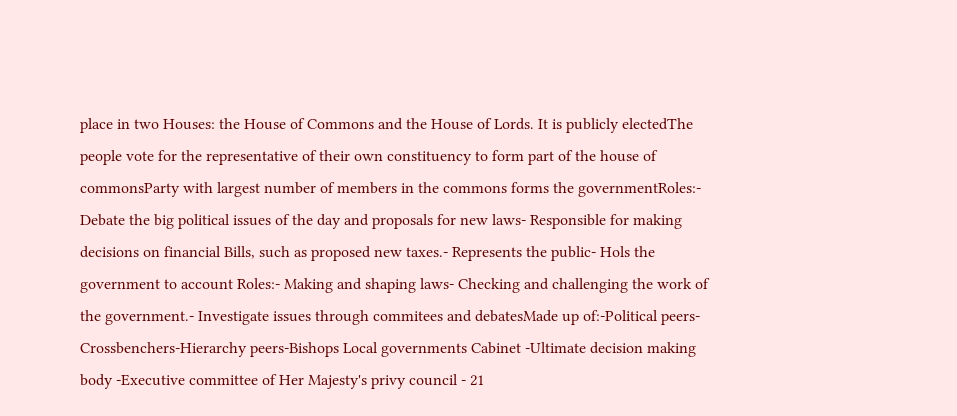place in two Houses: the House of Commons and the House of Lords. It is publicly electedThe people vote for the representative of their own constituency to form part of the house of commonsParty with largest number of members in the commons forms the governmentRoles:- Debate the big political issues of the day and proposals for new laws- Responsible for making decisions on financial Bills, such as proposed new taxes.- Represents the public- Hols the government to account Roles:- Making and shaping laws- Checking and challenging the work of the government.- Investigate issues through commitees and debatesMade up of:-Political peers-Crossbenchers-Hierarchy peers-Bishops Local governments Cabinet -Ultimate decision making body -Executive committee of Her Majesty's privy council - 21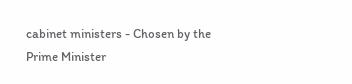cabinet ministers - Chosen by the Prime Minister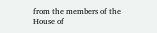from the members of the House of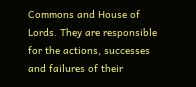Commons and House of Lords. They are responsible for the actions, successes and failures of their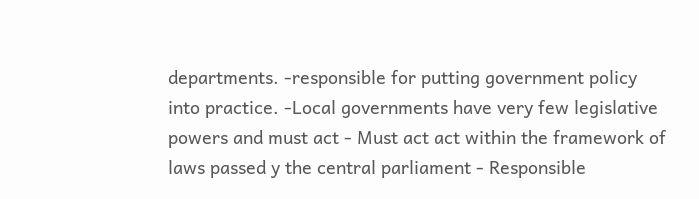departments. -responsible for putting government policy into practice. -Local governments have very few legislative powers and must act - Must act act within the framework of laws passed y the central parliament - Responsible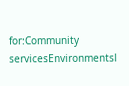for:Community servicesEnvironmentsl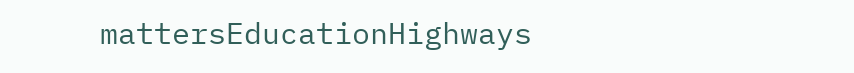mattersEducationHighways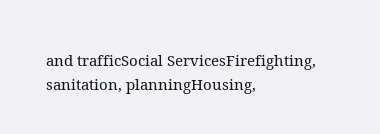and trafficSocial ServicesFirefighting, sanitation, planningHousing,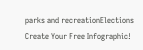parks and recreationElections
Create Your Free Infographic!